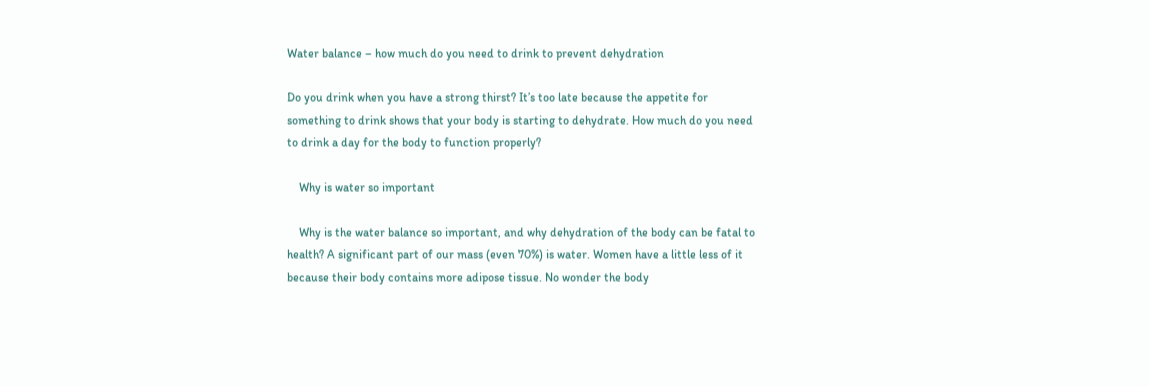Water balance – how much do you need to drink to prevent dehydration

Do you drink when you have a strong thirst? It’s too late because the appetite for something to drink shows that your body is starting to dehydrate. How much do you need to drink a day for the body to function properly?

    Why is water so important

    Why is the water balance so important, and why dehydration of the body can be fatal to health? A significant part of our mass (even 70%) is water. Women have a little less of it because their body contains more adipose tissue. No wonder the body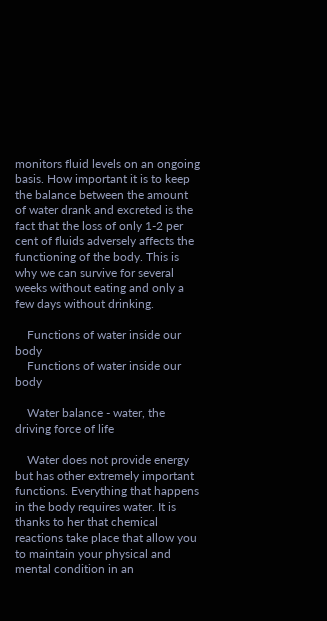monitors fluid levels on an ongoing basis. How important it is to keep the balance between the amount of water drank and excreted is the fact that the loss of only 1-2 per cent of fluids adversely affects the functioning of the body. This is why we can survive for several weeks without eating and only a few days without drinking.

    Functions of water inside our body
    Functions of water inside our body

    Water balance - water, the driving force of life

    Water does not provide energy but has other extremely important functions. Everything that happens in the body requires water. It is thanks to her that chemical reactions take place that allow you to maintain your physical and mental condition in an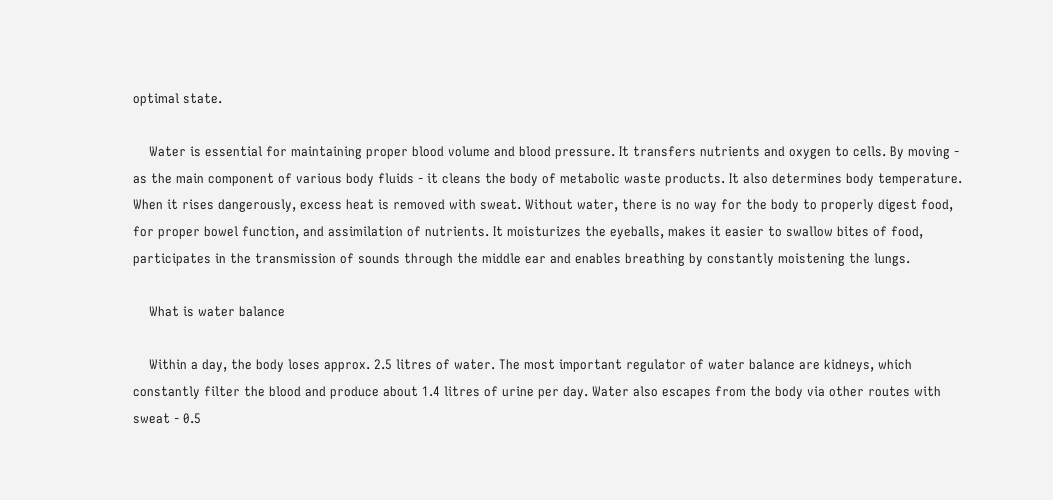optimal state.

    Water is essential for maintaining proper blood volume and blood pressure. It transfers nutrients and oxygen to cells. By moving - as the main component of various body fluids - it cleans the body of metabolic waste products. It also determines body temperature. When it rises dangerously, excess heat is removed with sweat. Without water, there is no way for the body to properly digest food, for proper bowel function, and assimilation of nutrients. It moisturizes the eyeballs, makes it easier to swallow bites of food, participates in the transmission of sounds through the middle ear and enables breathing by constantly moistening the lungs.

    What is water balance

    Within a day, the body loses approx. 2.5 litres of water. The most important regulator of water balance are kidneys, which constantly filter the blood and produce about 1.4 litres of urine per day. Water also escapes from the body via other routes with sweat - 0.5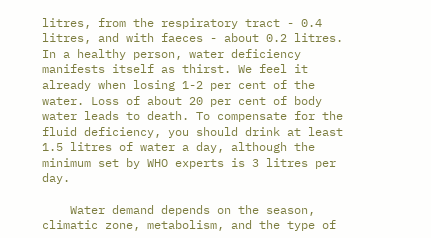litres, from the respiratory tract - 0.4 litres, and with faeces - about 0.2 litres. In a healthy person, water deficiency manifests itself as thirst. We feel it already when losing 1-2 per cent of the water. Loss of about 20 per cent of body water leads to death. To compensate for the fluid deficiency, you should drink at least 1.5 litres of water a day, although the minimum set by WHO experts is 3 litres per day.

    Water demand depends on the season, climatic zone, metabolism, and the type of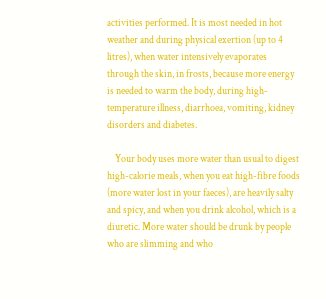activities performed. It is most needed in hot weather and during physical exertion (up to 4 litres), when water intensively evaporates through the skin, in frosts, because more energy is needed to warm the body, during high-temperature illness, diarrhoea, vomiting, kidney disorders and diabetes.

    Your body uses more water than usual to digest high-calorie meals, when you eat high-fibre foods (more water lost in your faeces), are heavily salty and spicy, and when you drink alcohol, which is a diuretic. More water should be drunk by people who are slimming and who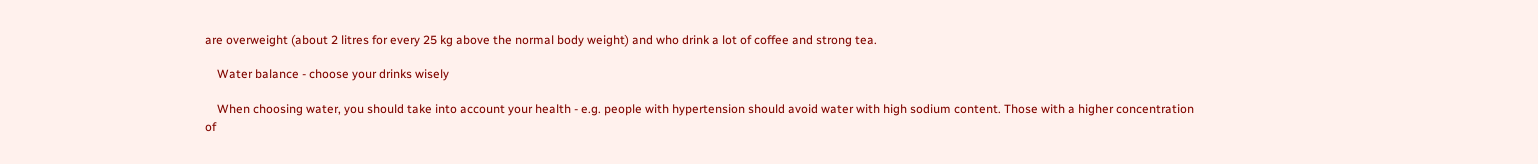are overweight (about 2 litres for every 25 kg above the normal body weight) and who drink a lot of coffee and strong tea.

    Water balance - choose your drinks wisely

    When choosing water, you should take into account your health - e.g. people with hypertension should avoid water with high sodium content. Those with a higher concentration of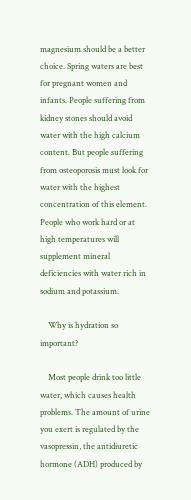magnesium should be a better choice. Spring waters are best for pregnant women and infants. People suffering from kidney stones should avoid water with the high calcium content. But people suffering from osteoporosis must look for water with the highest concentration of this element. People who work hard or at high temperatures will supplement mineral deficiencies with water rich in sodium and potassium.

    Why is hydration so important?

    Most people drink too little water, which causes health problems. The amount of urine you exert is regulated by the vasopressin, the antidiuretic hormone (ADH) produced by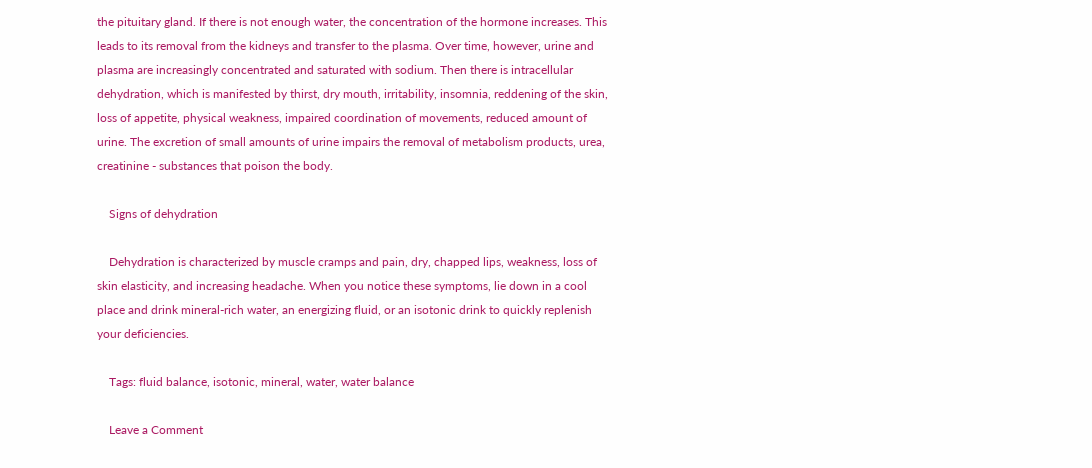the pituitary gland. If there is not enough water, the concentration of the hormone increases. This leads to its removal from the kidneys and transfer to the plasma. Over time, however, urine and plasma are increasingly concentrated and saturated with sodium. Then there is intracellular dehydration, which is manifested by thirst, dry mouth, irritability, insomnia, reddening of the skin, loss of appetite, physical weakness, impaired coordination of movements, reduced amount of urine. The excretion of small amounts of urine impairs the removal of metabolism products, urea, creatinine - substances that poison the body.

    Signs of dehydration

    Dehydration is characterized by muscle cramps and pain, dry, chapped lips, weakness, loss of skin elasticity, and increasing headache. When you notice these symptoms, lie down in a cool place and drink mineral-rich water, an energizing fluid, or an isotonic drink to quickly replenish your deficiencies.

    Tags: fluid balance, isotonic, mineral, water, water balance

    Leave a Comment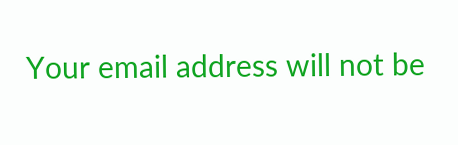Your email address will not be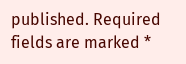published. Required fields are marked *